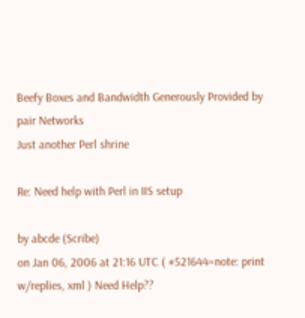Beefy Boxes and Bandwidth Generously Provided by pair Networks
Just another Perl shrine

Re: Need help with Perl in IIS setup

by abcde (Scribe)
on Jan 06, 2006 at 21:16 UTC ( #521644=note: print w/replies, xml ) Need Help??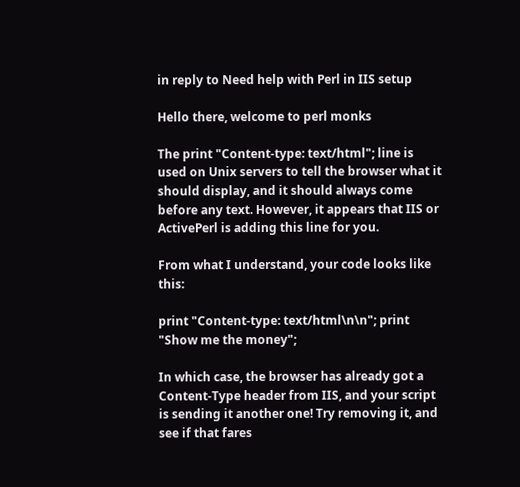in reply to Need help with Perl in IIS setup

Hello there, welcome to perl monks

The print "Content-type: text/html"; line is used on Unix servers to tell the browser what it should display, and it should always come before any text. However, it appears that IIS or ActivePerl is adding this line for you.

From what I understand, your code looks like this:

print "Content-type: text/html\n\n"; print "Show me the money";

In which case, the browser has already got a Content-Type header from IIS, and your script is sending it another one! Try removing it, and see if that fares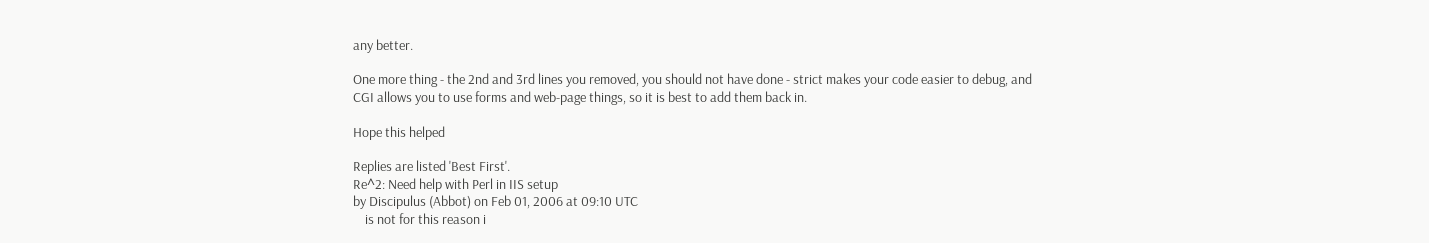any better.

One more thing - the 2nd and 3rd lines you removed, you should not have done - strict makes your code easier to debug, and CGI allows you to use forms and web-page things, so it is best to add them back in.

Hope this helped

Replies are listed 'Best First'.
Re^2: Need help with Perl in IIS setup
by Discipulus (Abbot) on Feb 01, 2006 at 09:10 UTC
    is not for this reason i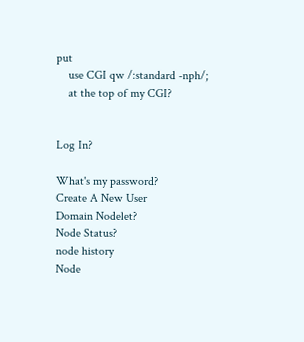put
    use CGI qw /:standard -nph/;
    at the top of my CGI?


Log In?

What's my password?
Create A New User
Domain Nodelet?
Node Status?
node history
Node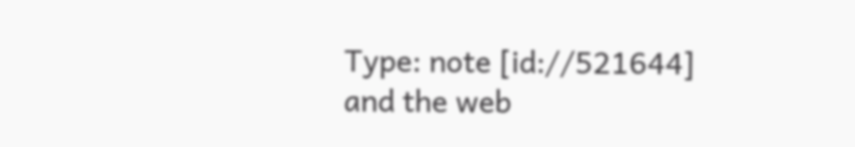Type: note [id://521644]
and the web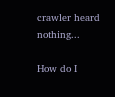crawler heard nothing...

How do I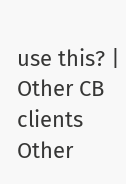use this? | Other CB clients
Other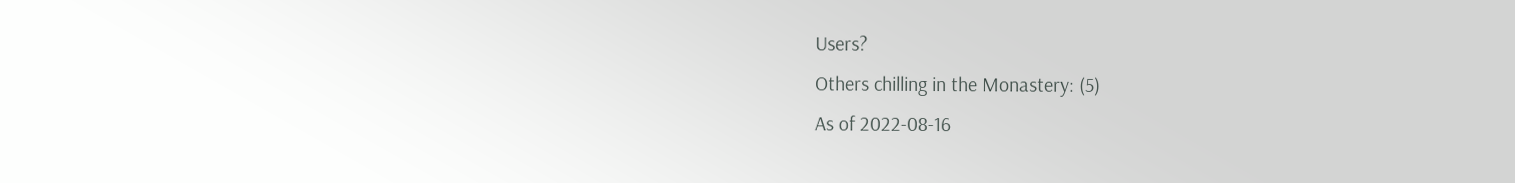Users?
Others chilling in the Monastery: (5)
As of 2022-08-16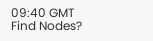09:40 GMT
Find Nodes?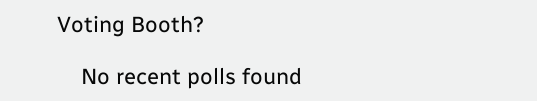Voting Booth?

    No recent polls found